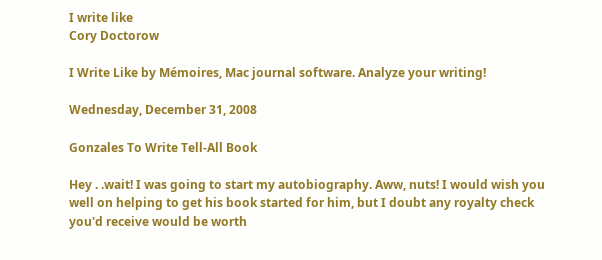I write like
Cory Doctorow

I Write Like by Mémoires, Mac journal software. Analyze your writing!

Wednesday, December 31, 2008

Gonzales To Write Tell-All Book

Hey . .wait! I was going to start my autobiography. Aww, nuts! I would wish you well on helping to get his book started for him, but I doubt any royalty check you'd receive would be worth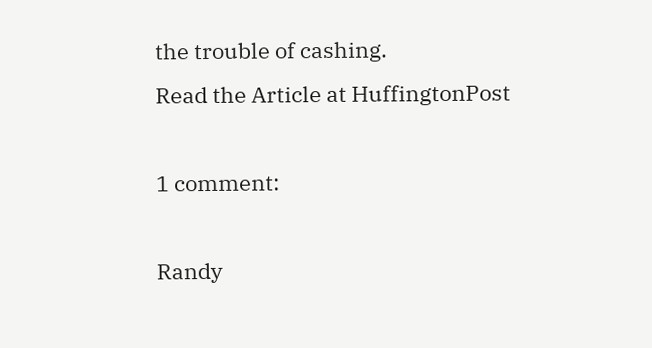the trouble of cashing.
Read the Article at HuffingtonPost

1 comment:

Randy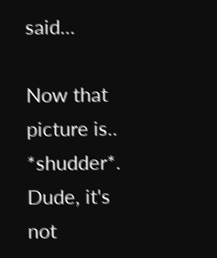said...

Now that picture is.. *shudder*. Dude, it's not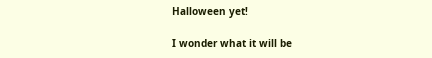Halloween yet!

I wonder what it will be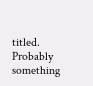titled. Probably something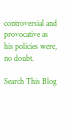controversial and provocative as his policies were, no doubt.

Search This Blog